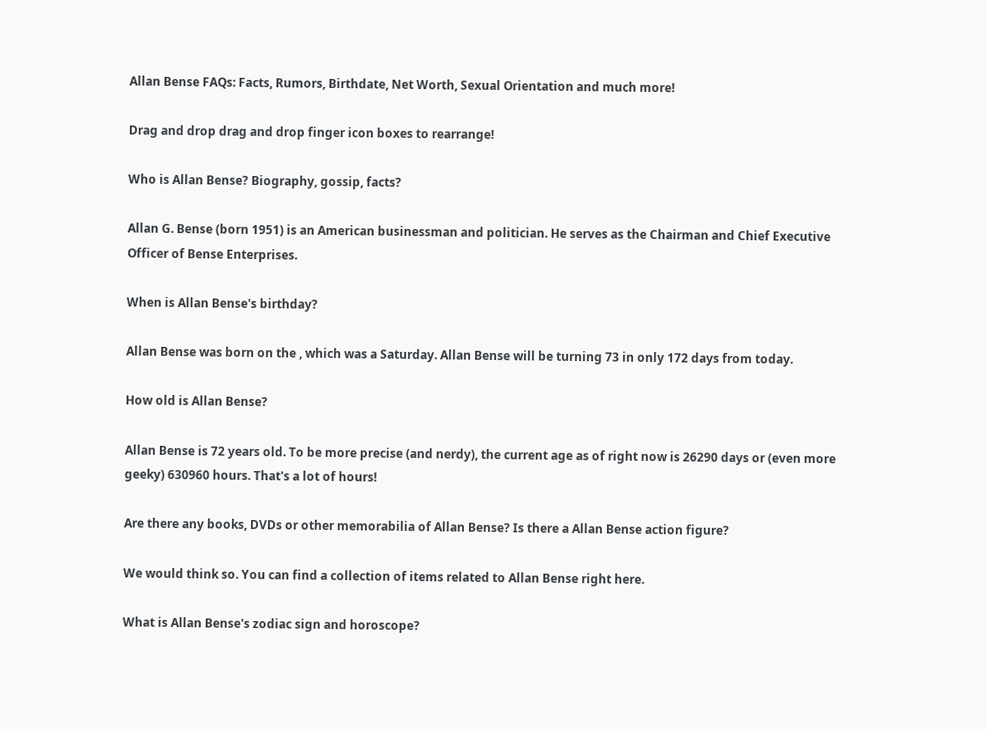Allan Bense FAQs: Facts, Rumors, Birthdate, Net Worth, Sexual Orientation and much more!

Drag and drop drag and drop finger icon boxes to rearrange!

Who is Allan Bense? Biography, gossip, facts?

Allan G. Bense (born 1951) is an American businessman and politician. He serves as the Chairman and Chief Executive Officer of Bense Enterprises.

When is Allan Bense's birthday?

Allan Bense was born on the , which was a Saturday. Allan Bense will be turning 73 in only 172 days from today.

How old is Allan Bense?

Allan Bense is 72 years old. To be more precise (and nerdy), the current age as of right now is 26290 days or (even more geeky) 630960 hours. That's a lot of hours!

Are there any books, DVDs or other memorabilia of Allan Bense? Is there a Allan Bense action figure?

We would think so. You can find a collection of items related to Allan Bense right here.

What is Allan Bense's zodiac sign and horoscope?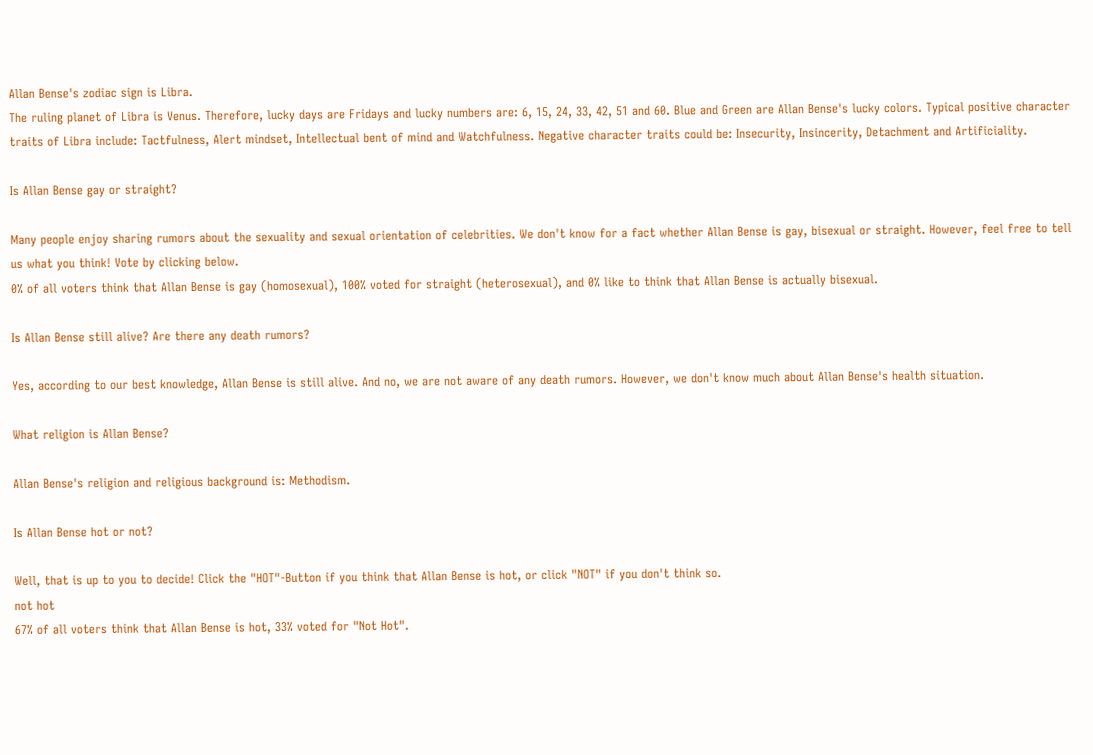Allan Bense's zodiac sign is Libra.
The ruling planet of Libra is Venus. Therefore, lucky days are Fridays and lucky numbers are: 6, 15, 24, 33, 42, 51 and 60. Blue and Green are Allan Bense's lucky colors. Typical positive character traits of Libra include: Tactfulness, Alert mindset, Intellectual bent of mind and Watchfulness. Negative character traits could be: Insecurity, Insincerity, Detachment and Artificiality.

Is Allan Bense gay or straight?

Many people enjoy sharing rumors about the sexuality and sexual orientation of celebrities. We don't know for a fact whether Allan Bense is gay, bisexual or straight. However, feel free to tell us what you think! Vote by clicking below.
0% of all voters think that Allan Bense is gay (homosexual), 100% voted for straight (heterosexual), and 0% like to think that Allan Bense is actually bisexual.

Is Allan Bense still alive? Are there any death rumors?

Yes, according to our best knowledge, Allan Bense is still alive. And no, we are not aware of any death rumors. However, we don't know much about Allan Bense's health situation.

What religion is Allan Bense?

Allan Bense's religion and religious background is: Methodism.

Is Allan Bense hot or not?

Well, that is up to you to decide! Click the "HOT"-Button if you think that Allan Bense is hot, or click "NOT" if you don't think so.
not hot
67% of all voters think that Allan Bense is hot, 33% voted for "Not Hot".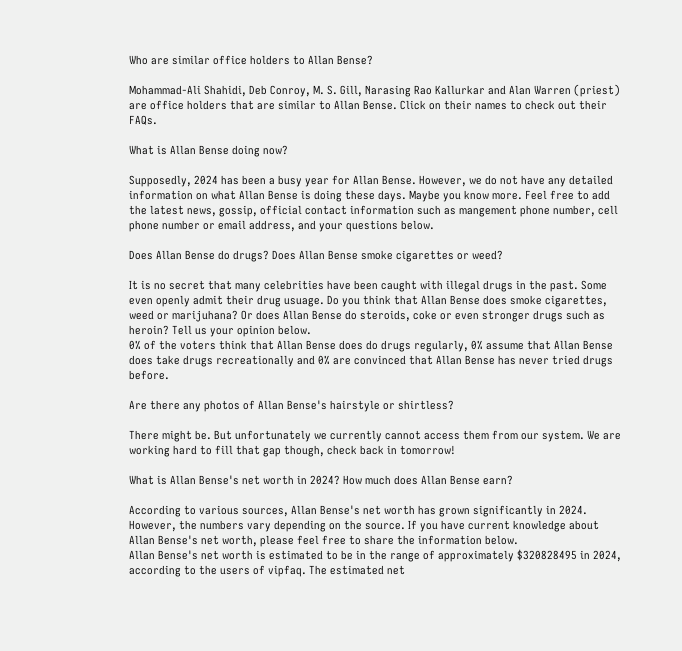Who are similar office holders to Allan Bense?

Mohammad-Ali Shahidi, Deb Conroy, M. S. Gill, Narasing Rao Kallurkar and Alan Warren (priest) are office holders that are similar to Allan Bense. Click on their names to check out their FAQs.

What is Allan Bense doing now?

Supposedly, 2024 has been a busy year for Allan Bense. However, we do not have any detailed information on what Allan Bense is doing these days. Maybe you know more. Feel free to add the latest news, gossip, official contact information such as mangement phone number, cell phone number or email address, and your questions below.

Does Allan Bense do drugs? Does Allan Bense smoke cigarettes or weed?

It is no secret that many celebrities have been caught with illegal drugs in the past. Some even openly admit their drug usuage. Do you think that Allan Bense does smoke cigarettes, weed or marijuhana? Or does Allan Bense do steroids, coke or even stronger drugs such as heroin? Tell us your opinion below.
0% of the voters think that Allan Bense does do drugs regularly, 0% assume that Allan Bense does take drugs recreationally and 0% are convinced that Allan Bense has never tried drugs before.

Are there any photos of Allan Bense's hairstyle or shirtless?

There might be. But unfortunately we currently cannot access them from our system. We are working hard to fill that gap though, check back in tomorrow!

What is Allan Bense's net worth in 2024? How much does Allan Bense earn?

According to various sources, Allan Bense's net worth has grown significantly in 2024. However, the numbers vary depending on the source. If you have current knowledge about Allan Bense's net worth, please feel free to share the information below.
Allan Bense's net worth is estimated to be in the range of approximately $320828495 in 2024, according to the users of vipfaq. The estimated net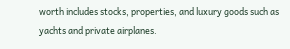worth includes stocks, properties, and luxury goods such as yachts and private airplanes.